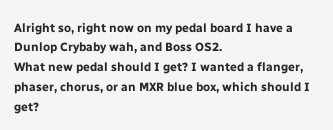Alright so, right now on my pedal board I have a Dunlop Crybaby wah, and Boss OS2.
What new pedal should I get? I wanted a flanger, phaser, chorus, or an MXR blue box, which should I get?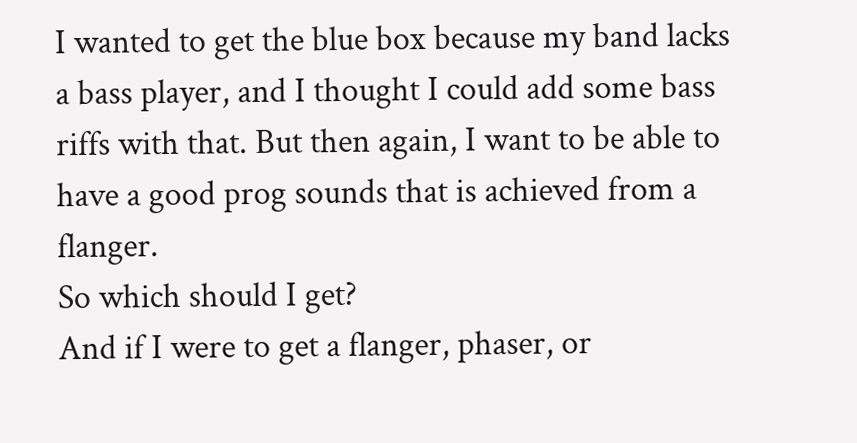I wanted to get the blue box because my band lacks a bass player, and I thought I could add some bass riffs with that. But then again, I want to be able to have a good prog sounds that is achieved from a flanger.
So which should I get?
And if I were to get a flanger, phaser, or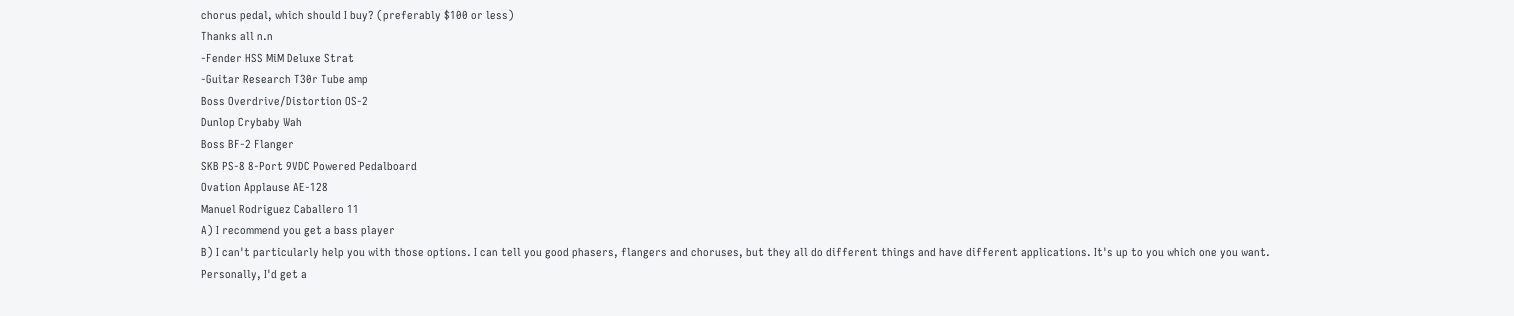chorus pedal, which should I buy? (preferably $100 or less)
Thanks all n.n
-Fender HSS MiM Deluxe Strat
-Guitar Research T30r Tube amp
Boss Overdrive/Distortion OS-2
Dunlop Crybaby Wah
Boss BF-2 Flanger
SKB PS-8 8-Port 9VDC Powered Pedalboard
Ovation Applause AE-128
Manuel Rodriguez Caballero 11
A) I recommend you get a bass player
B) I can't particularly help you with those options. I can tell you good phasers, flangers and choruses, but they all do different things and have different applications. It's up to you which one you want.
Personally, I'd get a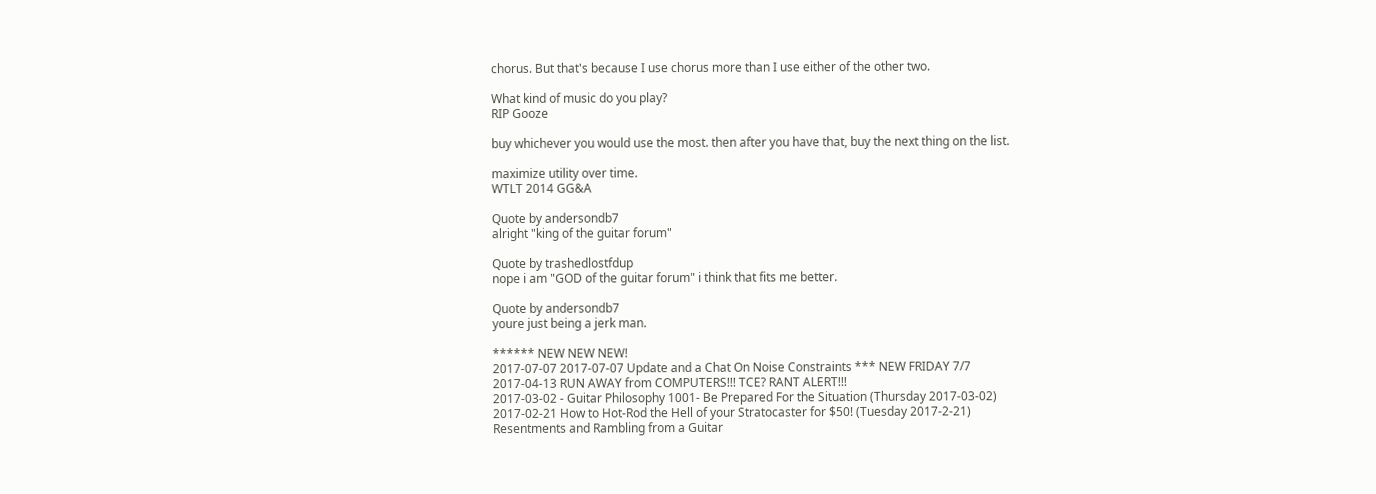chorus. But that's because I use chorus more than I use either of the other two.

What kind of music do you play?
RIP Gooze

buy whichever you would use the most. then after you have that, buy the next thing on the list.

maximize utility over time.
WTLT 2014 GG&A

Quote by andersondb7
alright "king of the guitar forum"

Quote by trashedlostfdup
nope i am "GOD of the guitar forum" i think that fits me better.

Quote by andersondb7
youre just being a jerk man.

****** NEW NEW NEW!
2017-07-07 2017-07-07 Update and a Chat On Noise Constraints *** NEW FRIDAY 7/7
2017-04-13 RUN AWAY from COMPUTERS!!! TCE? RANT ALERT!!!
2017-03-02 - Guitar Philosophy 1001- Be Prepared For the Situation (Thursday 2017-03-02)
2017-02-21 How to Hot-Rod the Hell of your Stratocaster for $50! (Tuesday 2017-2-21)
Resentments and Rambling from a Guitar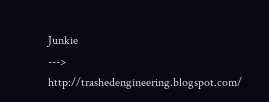Junkie
---> http://trashedengineering.blogspot.com/